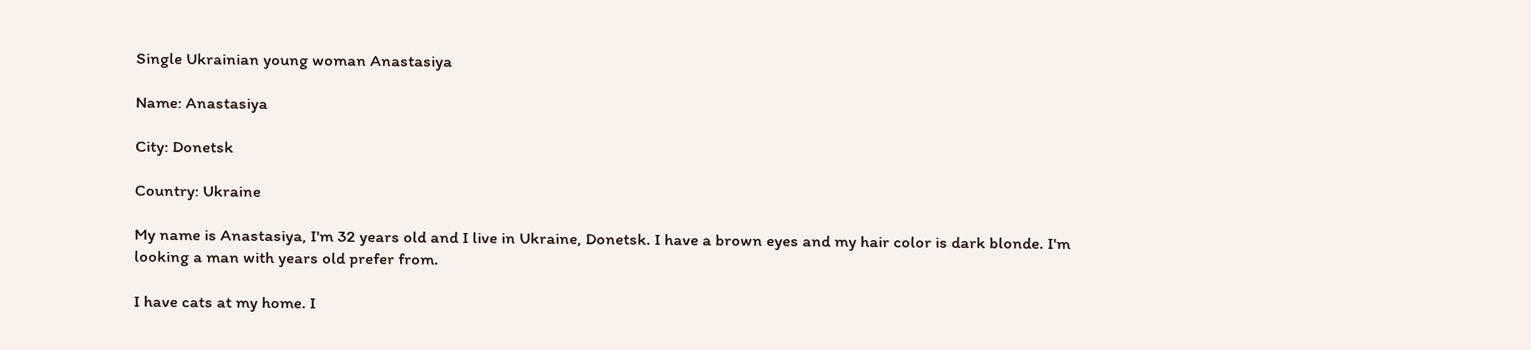Single Ukrainian young woman Anastasiya

Name: Anastasiya

City: Donetsk

Country: Ukraine

My name is Anastasiya, I'm 32 years old and I live in Ukraine, Donetsk. I have a brown eyes and my hair color is dark blonde. I'm looking a man with years old prefer from.

I have cats at my home. I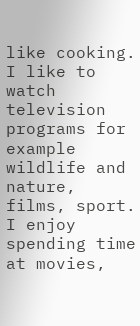like cooking. I like to watch television programs for example wildlife and nature, films, sport. I enjoy spending time at movies,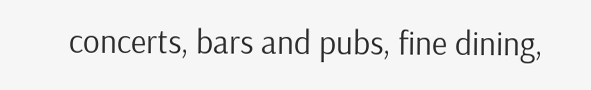concerts, bars and pubs, fine dining,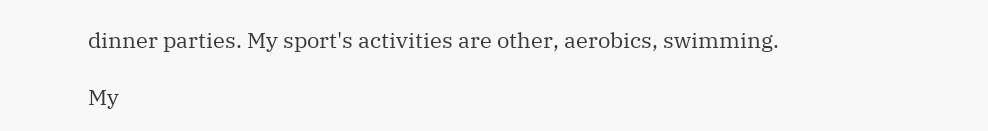dinner parties. My sport's activities are other, aerobics, swimming.

My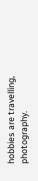hobbies are travelling, photography.